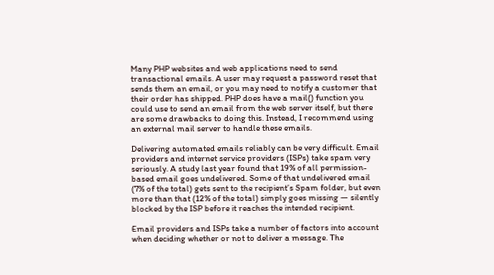Many PHP websites and web applications need to send transactional emails. A user may request a password reset that sends them an email, or you may need to notify a customer that their order has shipped. PHP does have a mail() function you could use to send an email from the web server itself, but there are some drawbacks to doing this. Instead, I recommend using an external mail server to handle these emails.

Delivering automated emails reliably can be very difficult. Email providers and internet service providers (ISPs) take spam very seriously. A study last year found that 19% of all permission-based email goes undelivered. Some of that undelivered email (7% of the total) gets sent to the recipient’s Spam folder, but even more than that (12% of the total) simply goes missing — silently blocked by the ISP before it reaches the intended recipient.

Email providers and ISPs take a number of factors into account when deciding whether or not to deliver a message. The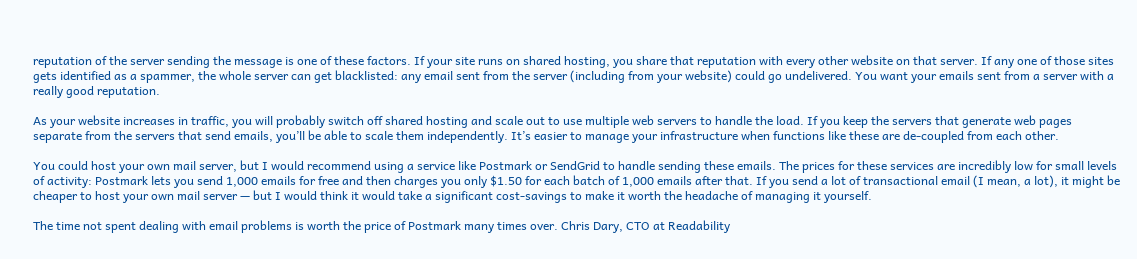reputation of the server sending the message is one of these factors. If your site runs on shared hosting, you share that reputation with every other website on that server. If any one of those sites gets identified as a spammer, the whole server can get blacklisted: any email sent from the server (including from your website) could go undelivered. You want your emails sent from a server with a really good reputation.

As your website increases in traffic, you will probably switch off shared hosting and scale out to use multiple web servers to handle the load. If you keep the servers that generate web pages separate from the servers that send emails, you’ll be able to scale them independently. It’s easier to manage your infrastructure when functions like these are de-coupled from each other.

You could host your own mail server, but I would recommend using a service like Postmark or SendGrid to handle sending these emails. The prices for these services are incredibly low for small levels of activity: Postmark lets you send 1,000 emails for free and then charges you only $1.50 for each batch of 1,000 emails after that. If you send a lot of transactional email (I mean, a lot), it might be cheaper to host your own mail server — but I would think it would take a significant cost-savings to make it worth the headache of managing it yourself.

The time not spent dealing with email problems is worth the price of Postmark many times over. Chris Dary, CTO at Readability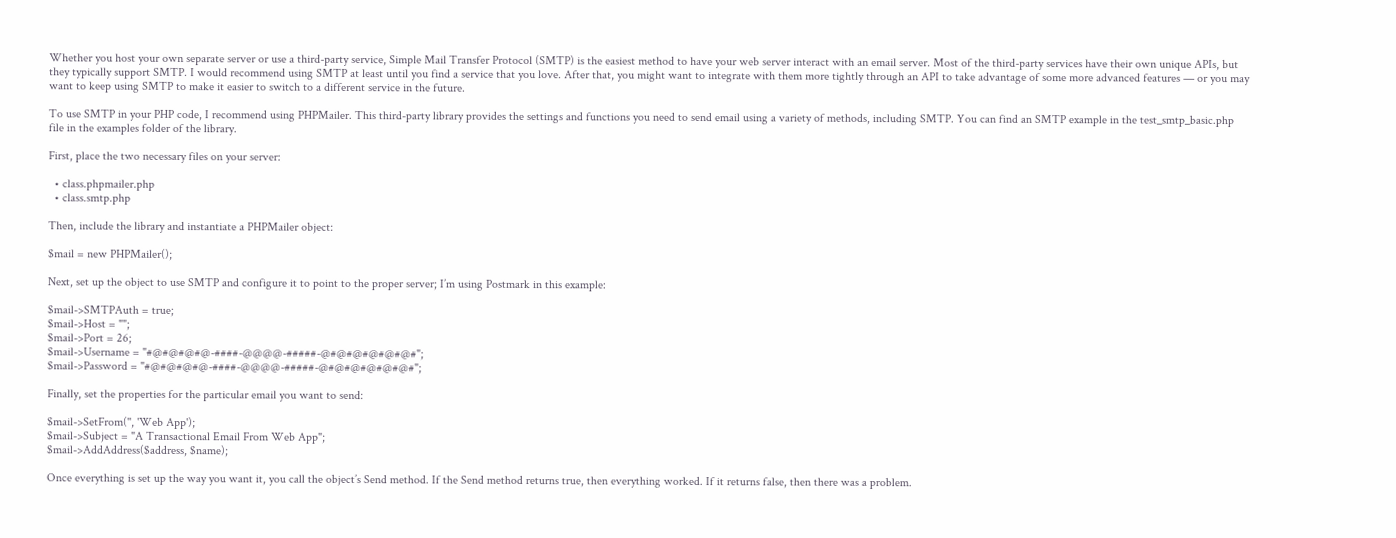Whether you host your own separate server or use a third-party service, Simple Mail Transfer Protocol (SMTP) is the easiest method to have your web server interact with an email server. Most of the third-party services have their own unique APIs, but they typically support SMTP. I would recommend using SMTP at least until you find a service that you love. After that, you might want to integrate with them more tightly through an API to take advantage of some more advanced features — or you may want to keep using SMTP to make it easier to switch to a different service in the future.

To use SMTP in your PHP code, I recommend using PHPMailer. This third-party library provides the settings and functions you need to send email using a variety of methods, including SMTP. You can find an SMTP example in the test_smtp_basic.php file in the examples folder of the library.

First, place the two necessary files on your server:

  • class.phpmailer.php
  • class.smtp.php

Then, include the library and instantiate a PHPMailer object:

$mail = new PHPMailer();

Next, set up the object to use SMTP and configure it to point to the proper server; I’m using Postmark in this example:

$mail->SMTPAuth = true;
$mail->Host = "";
$mail->Port = 26;
$mail->Username = "#@#@#@#@-####-@@@@-#####-@#@#@#@#@#@#";
$mail->Password = "#@#@#@#@-####-@@@@-#####-@#@#@#@#@#@#";

Finally, set the properties for the particular email you want to send:

$mail->SetFrom('', 'Web App');
$mail->Subject = "A Transactional Email From Web App";
$mail->AddAddress($address, $name);

Once everything is set up the way you want it, you call the object’s Send method. If the Send method returns true, then everything worked. If it returns false, then there was a problem.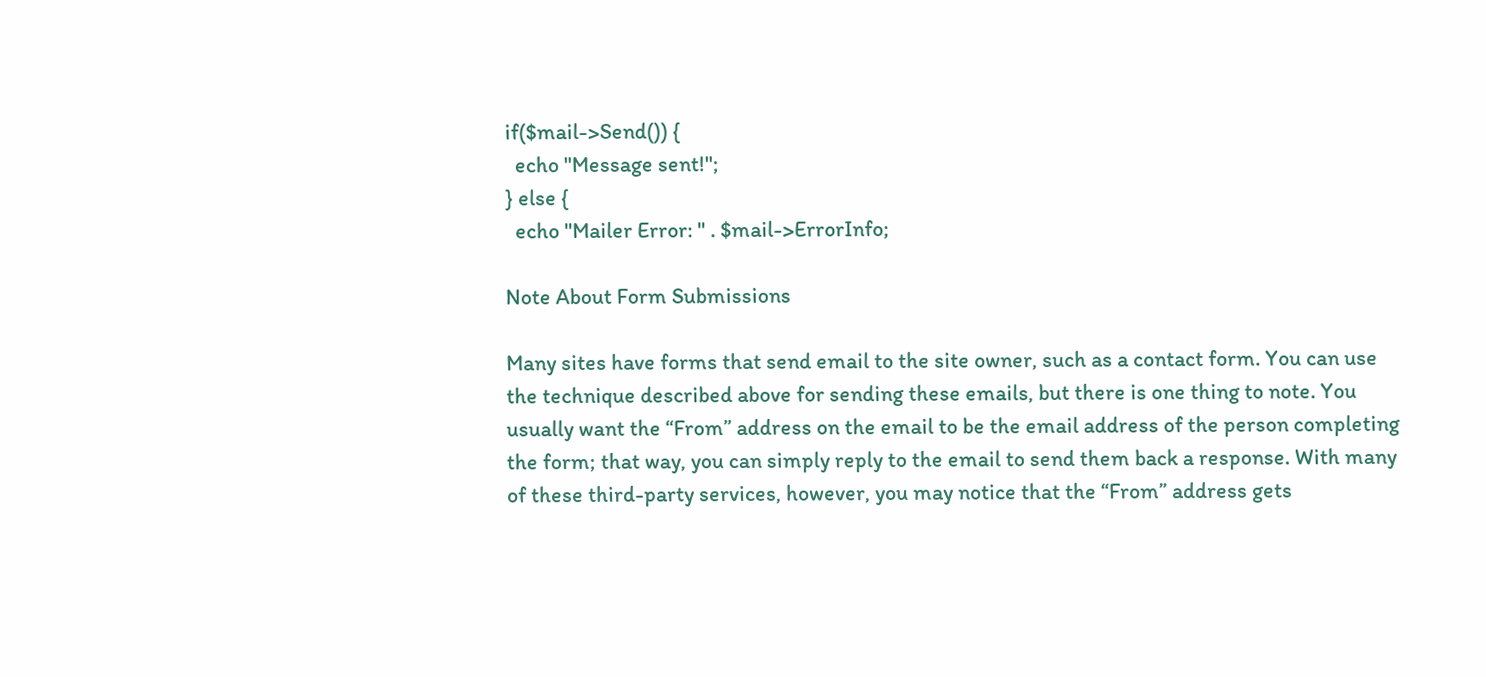if($mail->Send()) {
  echo "Message sent!";
} else {
  echo "Mailer Error: " . $mail->ErrorInfo;

Note About Form Submissions

Many sites have forms that send email to the site owner, such as a contact form. You can use the technique described above for sending these emails, but there is one thing to note. You usually want the “From” address on the email to be the email address of the person completing the form; that way, you can simply reply to the email to send them back a response. With many of these third-party services, however, you may notice that the “From” address gets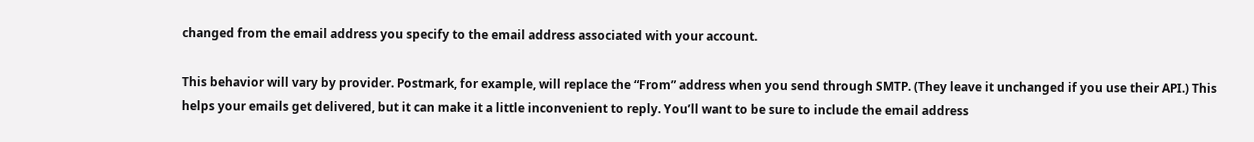changed from the email address you specify to the email address associated with your account.

This behavior will vary by provider. Postmark, for example, will replace the “From” address when you send through SMTP. (They leave it unchanged if you use their API.) This helps your emails get delivered, but it can make it a little inconvenient to reply. You’ll want to be sure to include the email address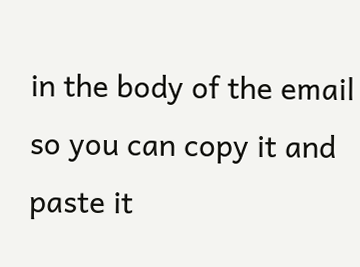in the body of the email so you can copy it and paste it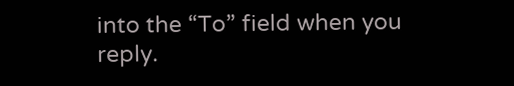into the “To” field when you reply.